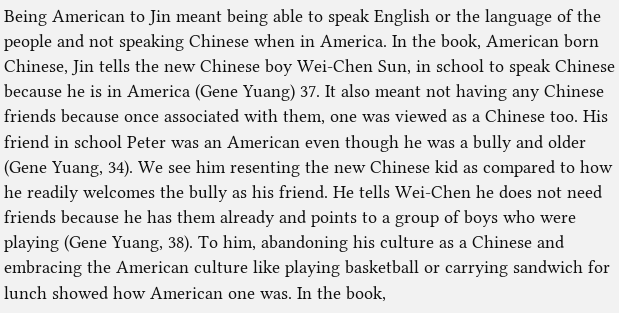Being American to Jin meant being able to speak English or the language of the people and not speaking Chinese when in America. In the book, American born Chinese, Jin tells the new Chinese boy Wei-Chen Sun, in school to speak Chinese because he is in America (Gene Yuang) 37. It also meant not having any Chinese friends because once associated with them, one was viewed as a Chinese too. His friend in school Peter was an American even though he was a bully and older (Gene Yuang, 34). We see him resenting the new Chinese kid as compared to how he readily welcomes the bully as his friend. He tells Wei-Chen he does not need friends because he has them already and points to a group of boys who were playing (Gene Yuang, 38). To him, abandoning his culture as a Chinese and embracing the American culture like playing basketball or carrying sandwich for lunch showed how American one was. In the book,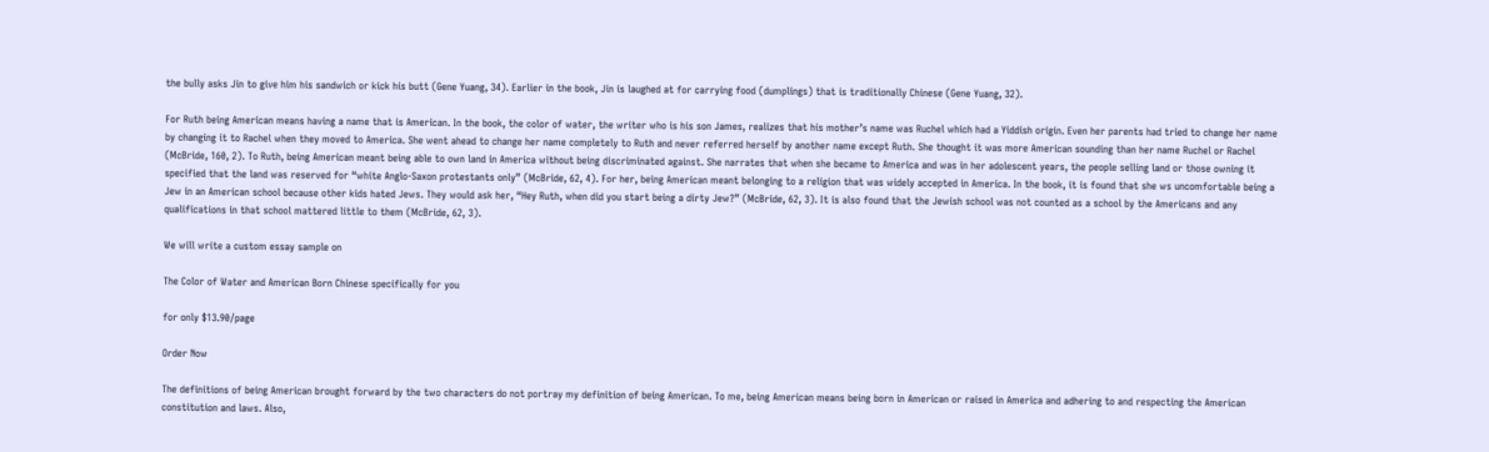the bully asks Jin to give him his sandwich or kick his butt (Gene Yuang, 34). Earlier in the book, Jin is laughed at for carrying food (dumplings) that is traditionally Chinese (Gene Yuang, 32).

For Ruth being American means having a name that is American. In the book, the color of water, the writer who is his son James, realizes that his mother’s name was Ruchel which had a Yiddish origin. Even her parents had tried to change her name by changing it to Rachel when they moved to America. She went ahead to change her name completely to Ruth and never referred herself by another name except Ruth. She thought it was more American sounding than her name Ruchel or Rachel (McBride, 160, 2). To Ruth, being American meant being able to own land in America without being discriminated against. She narrates that when she became to America and was in her adolescent years, the people selling land or those owning it specified that the land was reserved for “white Anglo-Saxon protestants only” (McBride, 62, 4). For her, being American meant belonging to a religion that was widely accepted in America. In the book, it is found that she ws uncomfortable being a Jew in an American school because other kids hated Jews. They would ask her, “Hey Ruth, when did you start being a dirty Jew?” (McBride, 62, 3). It is also found that the Jewish school was not counted as a school by the Americans and any qualifications in that school mattered little to them (McBride, 62, 3).

We will write a custom essay sample on

The Color of Water and American Born Chinese specifically for you

for only $13.90/page

Order Now

The definitions of being American brought forward by the two characters do not portray my definition of being American. To me, being American means being born in American or raised in America and adhering to and respecting the American constitution and laws. Also,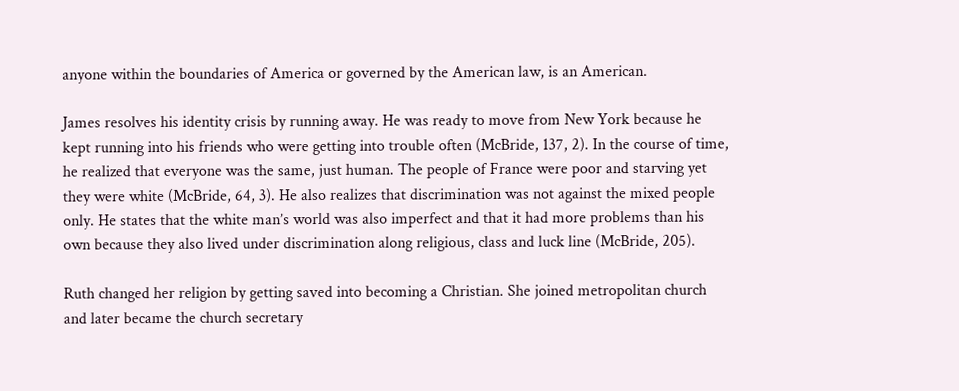anyone within the boundaries of America or governed by the American law, is an American.

James resolves his identity crisis by running away. He was ready to move from New York because he kept running into his friends who were getting into trouble often (McBride, 137, 2). In the course of time, he realized that everyone was the same, just human. The people of France were poor and starving yet they were white (McBride, 64, 3). He also realizes that discrimination was not against the mixed people only. He states that the white man’s world was also imperfect and that it had more problems than his own because they also lived under discrimination along religious, class and luck line (McBride, 205).

Ruth changed her religion by getting saved into becoming a Christian. She joined metropolitan church and later became the church secretary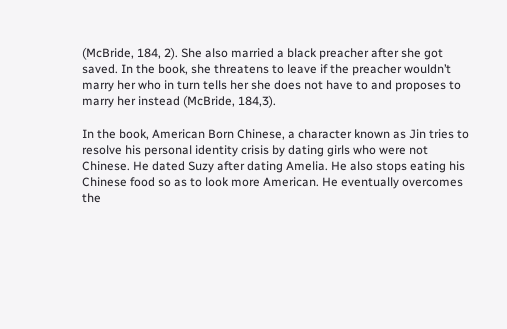(McBride, 184, 2). She also married a black preacher after she got saved. In the book, she threatens to leave if the preacher wouldn’t marry her who in turn tells her she does not have to and proposes to marry her instead (McBride, 184,3).

In the book, American Born Chinese, a character known as Jin tries to resolve his personal identity crisis by dating girls who were not Chinese. He dated Suzy after dating Amelia. He also stops eating his Chinese food so as to look more American. He eventually overcomes the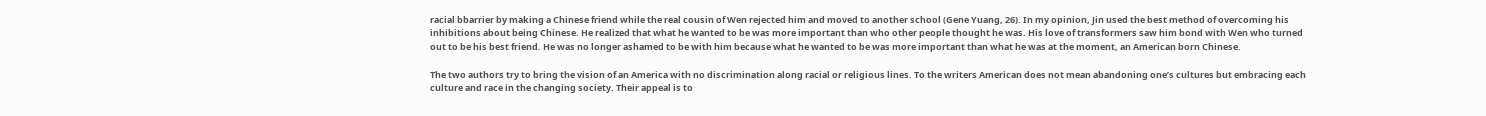racial bbarrier by making a Chinese friend while the real cousin of Wen rejected him and moved to another school (Gene Yuang, 26). In my opinion, Jin used the best method of overcoming his inhibitions about being Chinese. He realized that what he wanted to be was more important than who other people thought he was. His love of transformers saw him bond with Wen who turned out to be his best friend. He was no longer ashamed to be with him because what he wanted to be was more important than what he was at the moment, an American born Chinese.

The two authors try to bring the vision of an America with no discrimination along racial or religious lines. To the writers American does not mean abandoning one’s cultures but embracing each culture and race in the changing society. Their appeal is to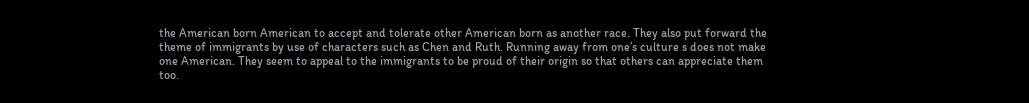the American born American to accept and tolerate other American born as another race. They also put forward the theme of immigrants by use of characters such as Chen and Ruth. Running away from one’s culture s does not make one American. They seem to appeal to the immigrants to be proud of their origin so that others can appreciate them too.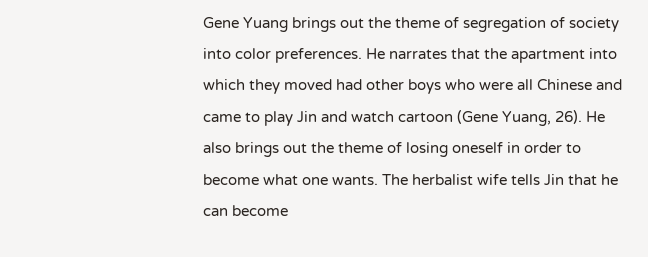Gene Yuang brings out the theme of segregation of society into color preferences. He narrates that the apartment into which they moved had other boys who were all Chinese and came to play Jin and watch cartoon (Gene Yuang, 26). He also brings out the theme of losing oneself in order to become what one wants. The herbalist wife tells Jin that he can become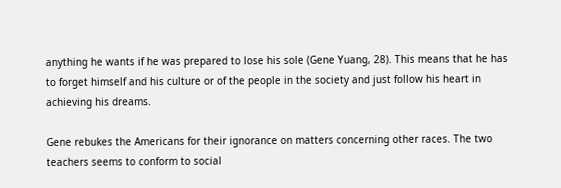anything he wants if he was prepared to lose his sole (Gene Yuang, 28). This means that he has to forget himself and his culture or of the people in the society and just follow his heart in achieving his dreams.

Gene rebukes the Americans for their ignorance on matters concerning other races. The two teachers seems to conform to social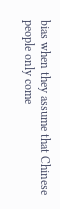bias when they assume that Chinese people only come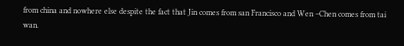from china and nowhere else despite the fact that Jin comes from san Francisco and Wen –Chen comes from tai wan.